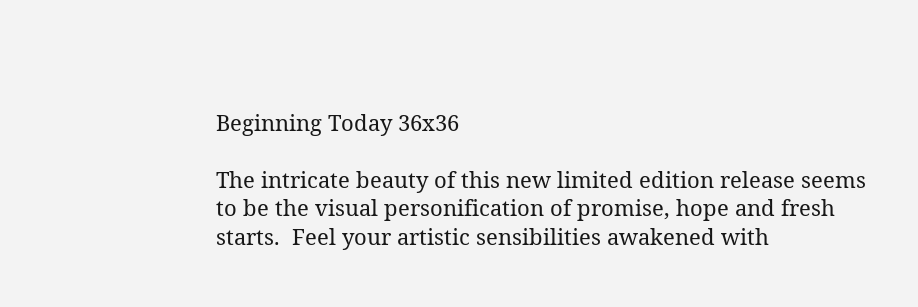Beginning Today 36x36

The intricate beauty of this new limited edition release seems to be the visual personification of promise, hope and fresh starts.  Feel your artistic sensibilities awakened with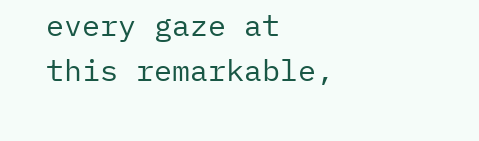every gaze at this remarkable,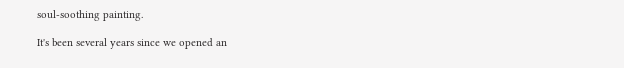soul-soothing painting.

It's been several years since we opened an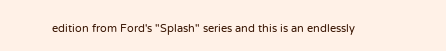edition from Ford's "Splash" series and this is an endlessly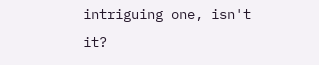intriguing one, isn't it?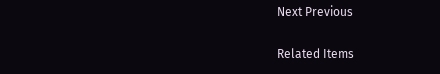Next Previous

Related Items